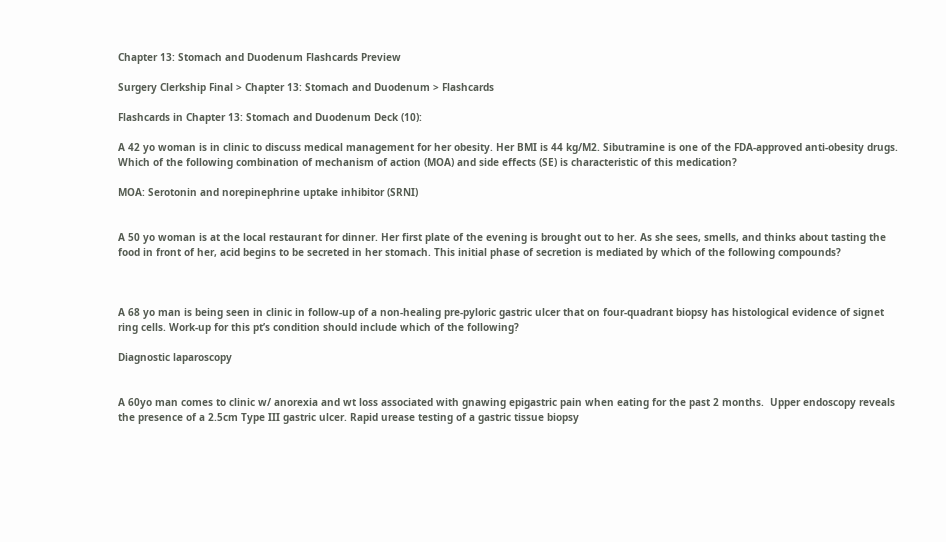Chapter 13: Stomach and Duodenum Flashcards Preview

Surgery Clerkship Final > Chapter 13: Stomach and Duodenum > Flashcards

Flashcards in Chapter 13: Stomach and Duodenum Deck (10):

A 42 yo woman is in clinic to discuss medical management for her obesity. Her BMI is 44 kg/M2. Sibutramine is one of the FDA-approved anti-obesity drugs. Which of the following combination of mechanism of action (MOA) and side effects (SE) is characteristic of this medication?

MOA: Serotonin and norepinephrine uptake inhibitor (SRNI)


A 50 yo woman is at the local restaurant for dinner. Her first plate of the evening is brought out to her. As she sees, smells, and thinks about tasting the food in front of her, acid begins to be secreted in her stomach. This initial phase of secretion is mediated by which of the following compounds?



A 68 yo man is being seen in clinic in follow-up of a non-healing pre-pyloric gastric ulcer that on four-quadrant biopsy has histological evidence of signet ring cells. Work-up for this pt’s condition should include which of the following?

Diagnostic laparoscopy


A 60yo man comes to clinic w/ anorexia and wt loss associated with gnawing epigastric pain when eating for the past 2 months.  Upper endoscopy reveals the presence of a 2.5cm Type III gastric ulcer. Rapid urease testing of a gastric tissue biopsy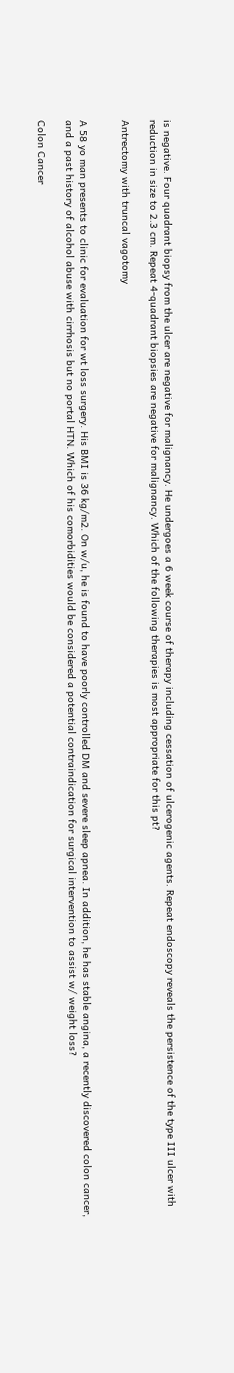is negative. Four quadrant biopsy from the ulcer are negative for malignancy. He undergoes a 6 week course of therapy including cessation of ulcerogenic agents. Repeat endoscopy reveals the persistence of the type III ulcer with reduction in size to 2.3 cm. Repeat 4-quadrant biopsies are negative for malignancy. Which of the following therapies is most appropriate for this pt?

Antrectomy with truncal vagotomy


A 58 yo man presents to clinic for evaluation for wt loss surgery. His BMI is 36 kg/m2. On w/u, he is found to have poorly controlled DM and severe sleep apnea. In addition, he has stable angina, a recently discovered colon cancer, and a past history of alcohol abuse with cirrhosis but no portal HTN. Which of his comorbidities would be considered a potential contraindication for surgical intervention to assist w/ weight loss?

Colon Cancer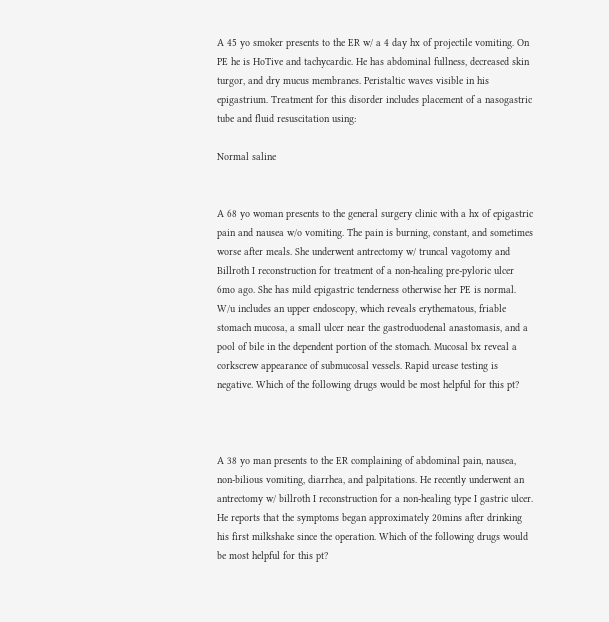A 45 yo smoker presents to the ER w/ a 4 day hx of projectile vomiting. On PE he is HoTive and tachycardic. He has abdominal fullness, decreased skin turgor, and dry mucus membranes. Peristaltic waves visible in his epigastrium. Treatment for this disorder includes placement of a nasogastric tube and fluid resuscitation using:

Normal saline


A 68 yo woman presents to the general surgery clinic with a hx of epigastric pain and nausea w/o vomiting. The pain is burning, constant, and sometimes worse after meals. She underwent antrectomy w/ truncal vagotomy and Billroth I reconstruction for treatment of a non-healing pre-pyloric ulcer 6mo ago. She has mild epigastric tenderness otherwise her PE is normal. W/u includes an upper endoscopy, which reveals erythematous, friable stomach mucosa, a small ulcer near the gastroduodenal anastomasis, and a pool of bile in the dependent portion of the stomach. Mucosal bx reveal a corkscrew appearance of submucosal vessels. Rapid urease testing is negative. Which of the following drugs would be most helpful for this pt?



A 38 yo man presents to the ER complaining of abdominal pain, nausea, non-bilious vomiting, diarrhea, and palpitations. He recently underwent an antrectomy w/ billroth I reconstruction for a non-healing type I gastric ulcer. He reports that the symptoms began approximately 20mins after drinking his first milkshake since the operation. Which of the following drugs would be most helpful for this pt?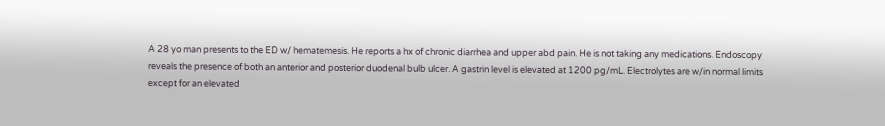A 28 yo man presents to the ED w/ hematemesis. He reports a hx of chronic diarrhea and upper abd pain. He is not taking any medications. Endoscopy reveals the presence of both an anterior and posterior duodenal bulb ulcer. A gastrin level is elevated at 1200 pg/mL. Electrolytes are w/in normal limits except for an elevated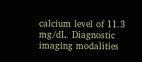calcium level of 11.3 mg/dL. Diagnostic imaging modalities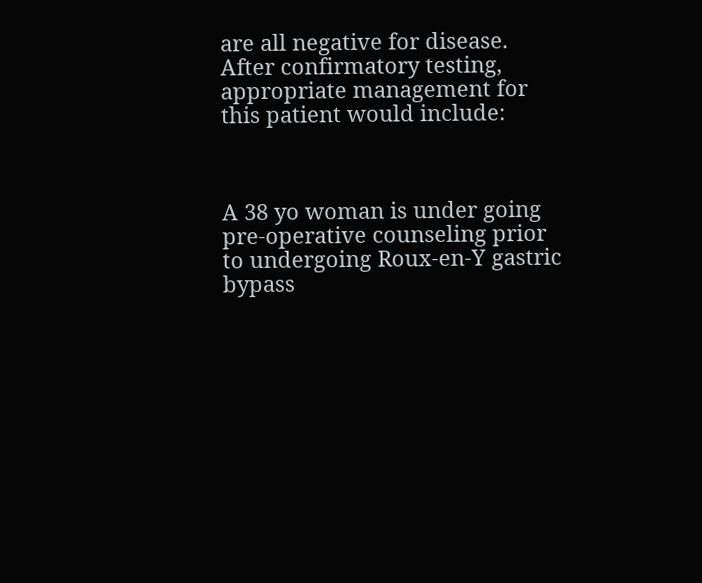are all negative for disease. After confirmatory testing, appropriate management for this patient would include:



A 38 yo woman is under going pre-operative counseling prior to undergoing Roux-en-Y gastric bypass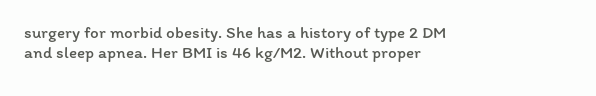surgery for morbid obesity. She has a history of type 2 DM and sleep apnea. Her BMI is 46 kg/M2. Without proper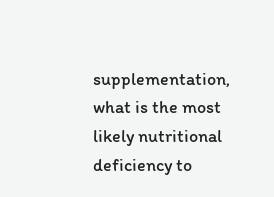supplementation, what is the most likely nutritional deficiency to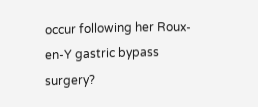occur following her Roux-en-Y gastric bypass surgery?